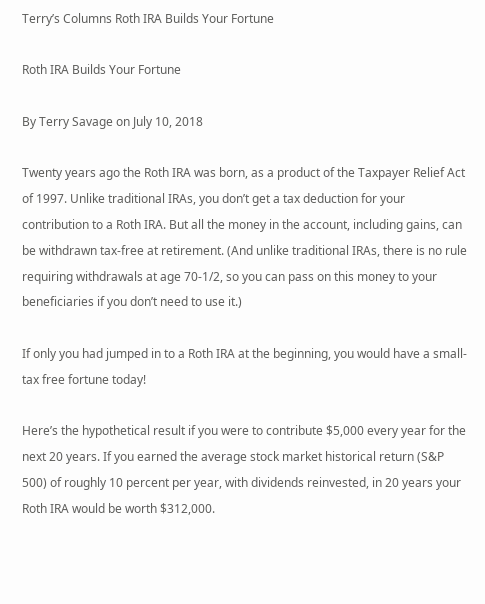Terry’s Columns Roth IRA Builds Your Fortune

Roth IRA Builds Your Fortune

By Terry Savage on July 10, 2018

Twenty years ago the Roth IRA was born, as a product of the Taxpayer Relief Act of 1997. Unlike traditional IRAs, you don’t get a tax deduction for your contribution to a Roth IRA. But all the money in the account, including gains, can be withdrawn tax-free at retirement. (And unlike traditional IRAs, there is no rule requiring withdrawals at age 70-1/2, so you can pass on this money to your beneficiaries if you don’t need to use it.)

If only you had jumped in to a Roth IRA at the beginning, you would have a small-tax free fortune today!

Here’s the hypothetical result if you were to contribute $5,000 every year for the next 20 years. If you earned the average stock market historical return (S&P 500) of roughly 10 percent per year, with dividends reinvested, in 20 years your Roth IRA would be worth $312,000.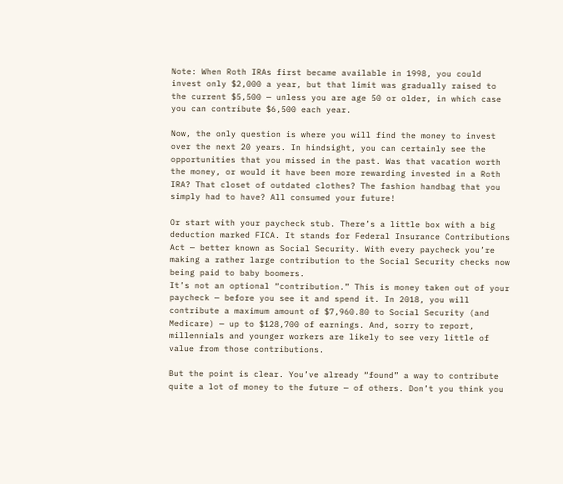Note: When Roth IRAs first became available in 1998, you could invest only $2,000 a year, but that limit was gradually raised to the current $5,500 — unless you are age 50 or older, in which case you can contribute $6,500 each year.

Now, the only question is where you will find the money to invest over the next 20 years. In hindsight, you can certainly see the opportunities that you missed in the past. Was that vacation worth the money, or would it have been more rewarding invested in a Roth IRA? That closet of outdated clothes? The fashion handbag that you simply had to have? All consumed your future!

Or start with your paycheck stub. There’s a little box with a big deduction marked FICA. It stands for Federal Insurance Contributions Act — better known as Social Security. With every paycheck you’re making a rather large contribution to the Social Security checks now being paid to baby boomers.
It’s not an optional “contribution.” This is money taken out of your paycheck — before you see it and spend it. In 2018, you will contribute a maximum amount of $7,960.80 to Social Security (and Medicare) — up to $128,700 of earnings. And, sorry to report, millennials and younger workers are likely to see very little of value from those contributions.

But the point is clear. You’ve already “found” a way to contribute quite a lot of money to the future — of others. Don’t you think you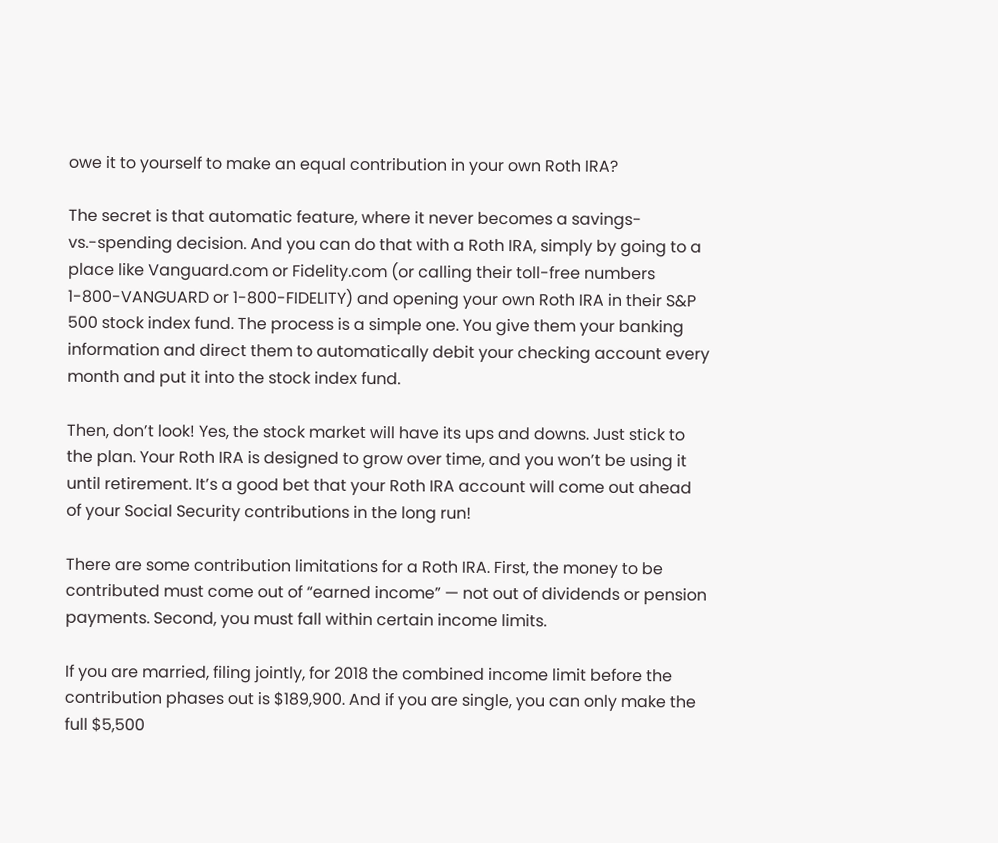owe it to yourself to make an equal contribution in your own Roth IRA?

The secret is that automatic feature, where it never becomes a savings-vs.-spending decision. And you can do that with a Roth IRA, simply by going to a place like Vanguard.com or Fidelity.com (or calling their toll-free numbers 1-800-VANGUARD or 1-800-FIDELITY) and opening your own Roth IRA in their S&P 500 stock index fund. The process is a simple one. You give them your banking information and direct them to automatically debit your checking account every month and put it into the stock index fund.

Then, don’t look! Yes, the stock market will have its ups and downs. Just stick to the plan. Your Roth IRA is designed to grow over time, and you won’t be using it until retirement. It’s a good bet that your Roth IRA account will come out ahead of your Social Security contributions in the long run!

There are some contribution limitations for a Roth IRA. First, the money to be contributed must come out of “earned income” — not out of dividends or pension payments. Second, you must fall within certain income limits.

If you are married, filing jointly, for 2018 the combined income limit before the contribution phases out is $189,900. And if you are single, you can only make the full $5,500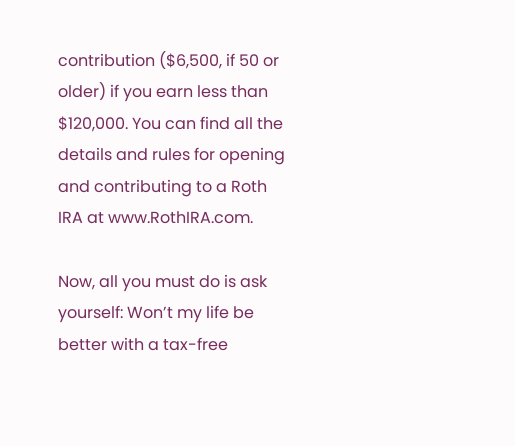contribution ($6,500, if 50 or older) if you earn less than $120,000. You can find all the details and rules for opening and contributing to a Roth IRA at www.RothIRA.com.

Now, all you must do is ask yourself: Won’t my life be better with a tax-free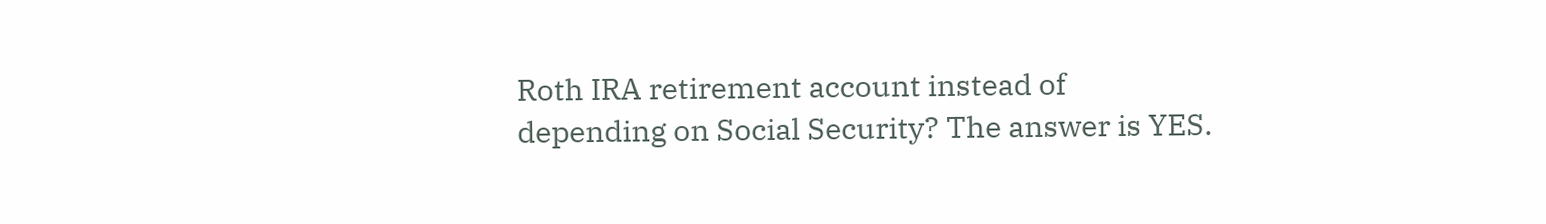Roth IRA retirement account instead of depending on Social Security? The answer is YES.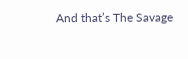And that’s The Savage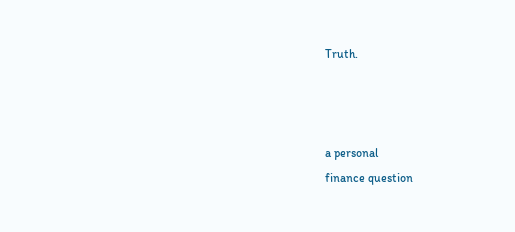Truth.



a personal
finance question